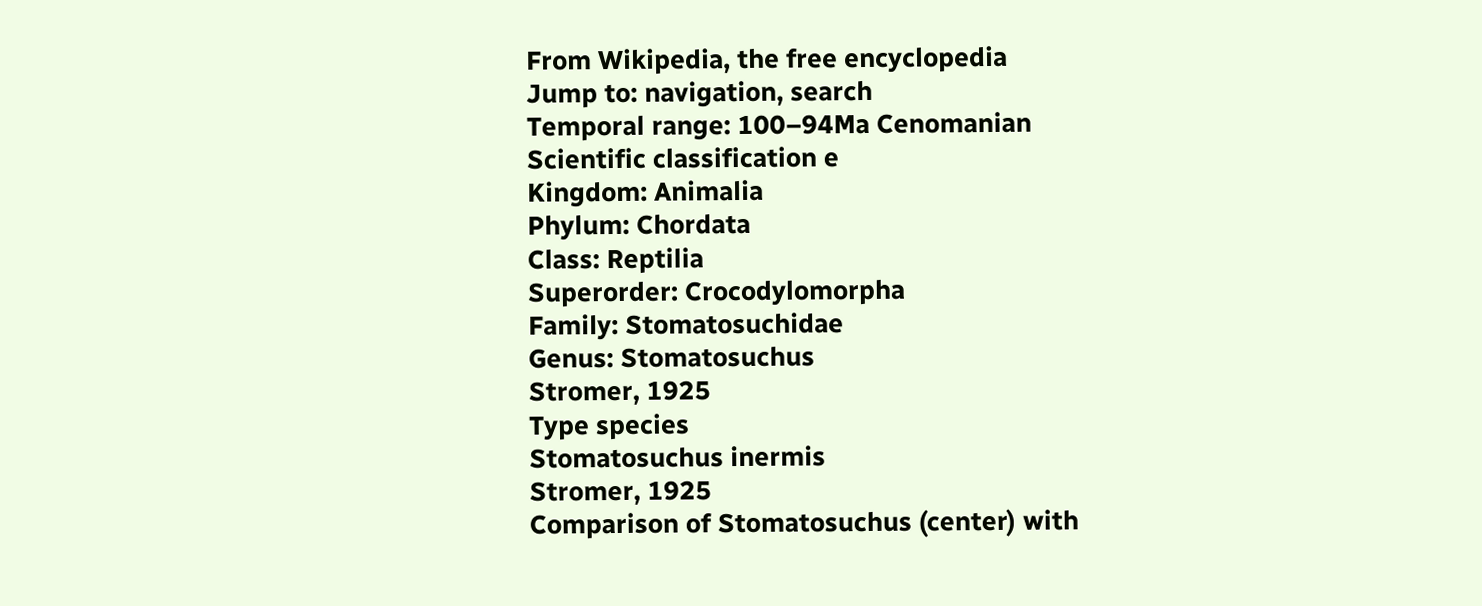From Wikipedia, the free encyclopedia
Jump to: navigation, search
Temporal range: 100–94Ma Cenomanian
Scientific classification e
Kingdom: Animalia
Phylum: Chordata
Class: Reptilia
Superorder: Crocodylomorpha
Family: Stomatosuchidae
Genus: Stomatosuchus
Stromer, 1925
Type species
Stomatosuchus inermis
Stromer, 1925
Comparison of Stomatosuchus (center) with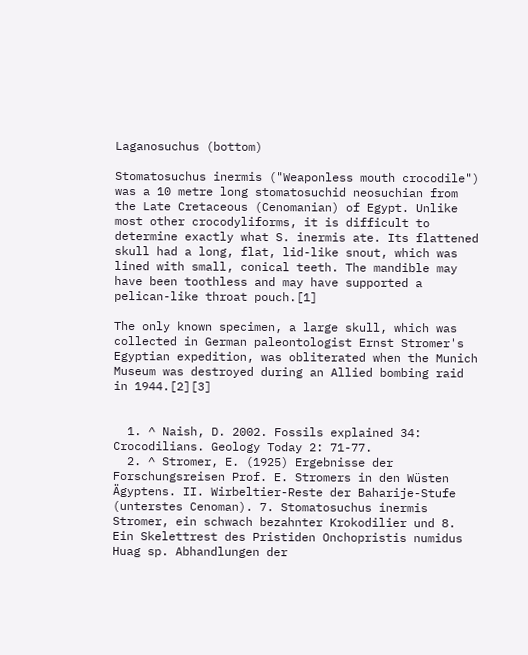Laganosuchus (bottom)

Stomatosuchus inermis ("Weaponless mouth crocodile") was a 10 metre long stomatosuchid neosuchian from the Late Cretaceous (Cenomanian) of Egypt. Unlike most other crocodyliforms, it is difficult to determine exactly what S. inermis ate. Its flattened skull had a long, flat, lid-like snout, which was lined with small, conical teeth. The mandible may have been toothless and may have supported a pelican-like throat pouch.[1]

The only known specimen, a large skull, which was collected in German paleontologist Ernst Stromer's Egyptian expedition, was obliterated when the Munich Museum was destroyed during an Allied bombing raid in 1944.[2][3]


  1. ^ Naish, D. 2002. Fossils explained 34: Crocodilians. Geology Today 2: 71-77.
  2. ^ Stromer, E. (1925) Ergebnisse der Forschungsreisen Prof. E. Stromers in den Wüsten Ägyptens. II. Wirbeltier-Reste der Baharije-Stufe (unterstes Cenoman). 7. Stomatosuchus inermis Stromer, ein schwach bezahnter Krokodilier und 8. Ein Skelettrest des Pristiden Onchopristis numidus Huag sp. Abhandlungen der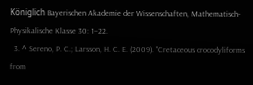Königlich Bayerischen Akademie der Wissenschaften, Mathematisch-Physikalische Klasse 30: 1–22.
  3. ^ Sereno, P. C.; Larsson, H. C. E. (2009). "Cretaceous crocodyliforms from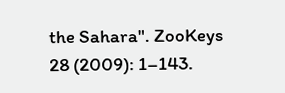the Sahara". ZooKeys 28 (2009): 1–143.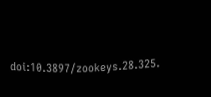doi:10.3897/zookeys.28.325.